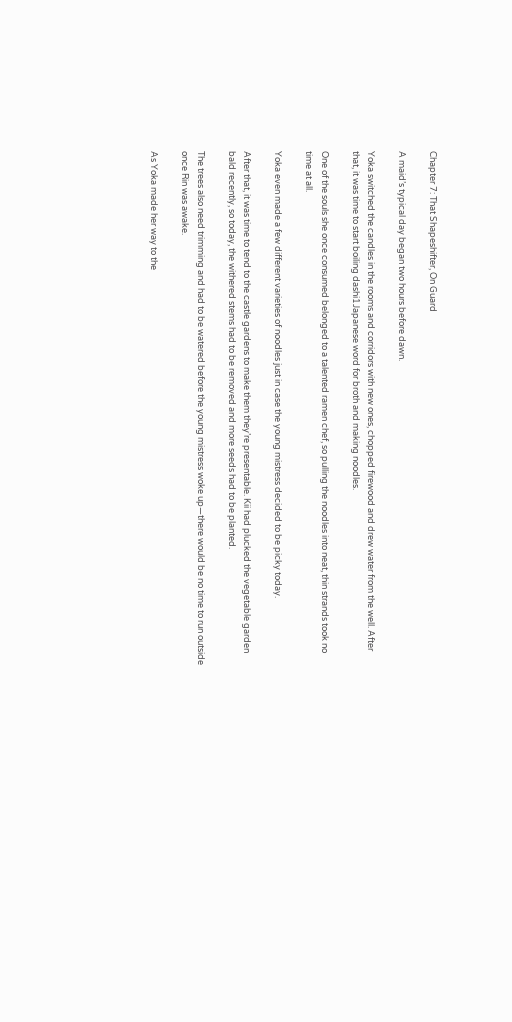Chapter 7: That Shapeshifter, On Guard

A maid’s typical day began two hours before dawn.

Yoka switched the candles in the rooms and corridors with new ones, chopped firewood and drew water from the well. After that, it was time to start boiling dashi1Japanese word for broth and making noodles.

One of the souls she once consumed belonged to a talented ramen chef, so pulling the noodles into neat, thin strands took no time at all.

Yoka even made a few different varieties of noodles just in case the young mistress decided to be picky today.

After that, it was time to tend to the castle gardens to make them they’re presentable. Kii had plucked the vegetable garden bald recently, so today, the withered stems had to be removed and more seeds had to be planted.

The trees also need trimming and had to be watered before the young mistress woke up—there would be no time to run outside once Rin was awake.

As Yoka made her way to the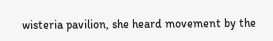wisteria pavilion, she heard movement by the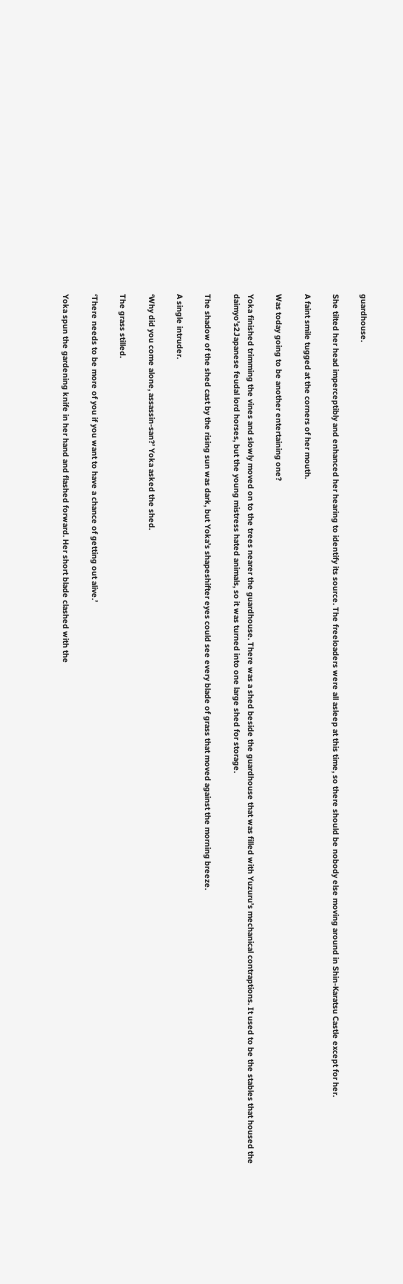guardhouse.

She tilted her head imperceptibly and enhanced her hearing to identify its source. The freeloaders were all asleep at this time, so there should be nobody else moving around in Shin-Karatsu Castle except for her.

A faint smile tugged at the corners of her mouth.

Was today going to be another entertaining one?

Yoka finished trimming the vines and slowly moved on to the trees nearer the guardhouse. There was a shed beside the guardhouse that was filled with Yuzuru’s mechanical contraptions. It used to be the stables that housed the daimyo’s2Japanese feudal lord horses, but the young mistress hated animals, so it was turned into one large shed for storage.

The shadow of the shed cast by the rising sun was dark, but Yoka’s shapeshifter eyes could see every blade of grass that moved against the morning breeze.

A single intruder.

‘Why did you come alone, assassin-san?’ Yoka asked the shed.

The grass stilled.

‘There needs to be more of you if you want to have a chance of getting out alive.’

Yoka spun the gardening knife in her hand and flashed forward. Her short blade clashed with the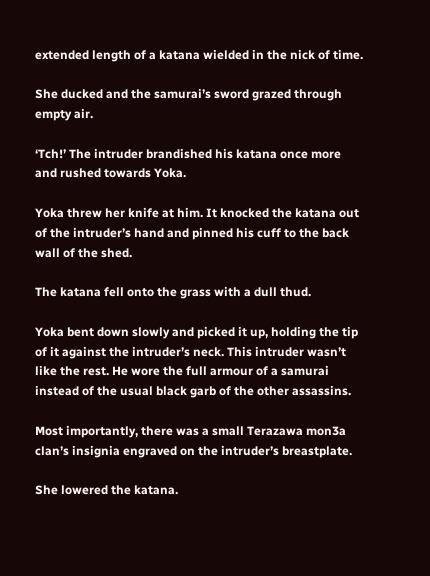extended length of a katana wielded in the nick of time.

She ducked and the samurai’s sword grazed through empty air.

‘Tch!’ The intruder brandished his katana once more and rushed towards Yoka.

Yoka threw her knife at him. It knocked the katana out of the intruder’s hand and pinned his cuff to the back wall of the shed.

The katana fell onto the grass with a dull thud.

Yoka bent down slowly and picked it up, holding the tip of it against the intruder’s neck. This intruder wasn’t like the rest. He wore the full armour of a samurai instead of the usual black garb of the other assassins.

Most importantly, there was a small Terazawa mon3a clan’s insignia engraved on the intruder’s breastplate.

She lowered the katana.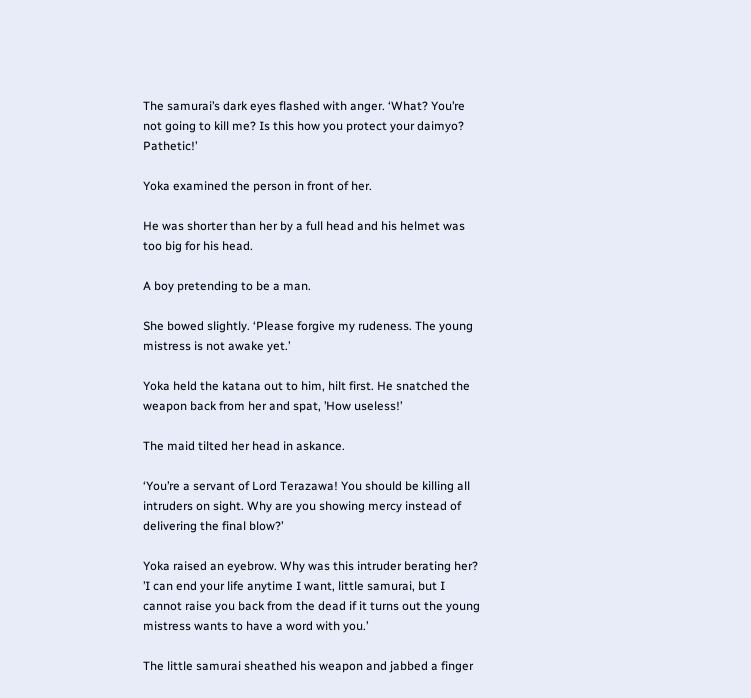The samurai’s dark eyes flashed with anger. ‘What? You’re not going to kill me? Is this how you protect your daimyo? Pathetic!’

Yoka examined the person in front of her.

He was shorter than her by a full head and his helmet was too big for his head.

A boy pretending to be a man.

She bowed slightly. ‘Please forgive my rudeness. The young mistress is not awake yet.’

Yoka held the katana out to him, hilt first. He snatched the weapon back from her and spat, ’How useless!’

The maid tilted her head in askance.

‘You’re a servant of Lord Terazawa! You should be killing all intruders on sight. Why are you showing mercy instead of delivering the final blow?’

Yoka raised an eyebrow. Why was this intruder berating her? ’I can end your life anytime I want, little samurai, but I cannot raise you back from the dead if it turns out the young mistress wants to have a word with you.’

The little samurai sheathed his weapon and jabbed a finger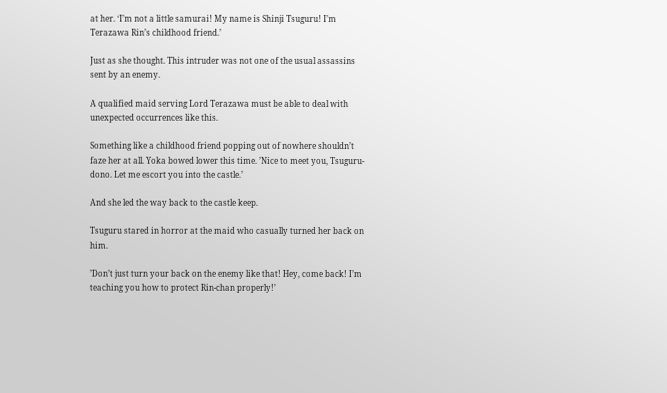at her. ‘I’m not a little samurai! My name is Shinji Tsuguru! I’m Terazawa Rin’s childhood friend.’

Just as she thought. This intruder was not one of the usual assassins sent by an enemy.

A qualified maid serving Lord Terazawa must be able to deal with unexpected occurrences like this.

Something like a childhood friend popping out of nowhere shouldn’t faze her at all. Yoka bowed lower this time. ’Nice to meet you, Tsuguru-dono. Let me escort you into the castle.’

And she led the way back to the castle keep.

Tsuguru stared in horror at the maid who casually turned her back on him.

’Don’t just turn your back on the enemy like that! Hey, come back! I’m teaching you how to protect Rin-chan properly!’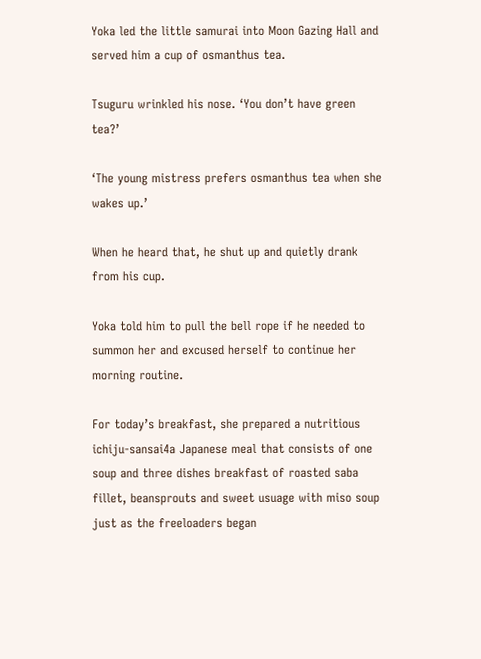Yoka led the little samurai into Moon Gazing Hall and served him a cup of osmanthus tea.

Tsuguru wrinkled his nose. ‘You don’t have green tea?’

‘The young mistress prefers osmanthus tea when she wakes up.’

When he heard that, he shut up and quietly drank from his cup.

Yoka told him to pull the bell rope if he needed to summon her and excused herself to continue her morning routine.

For today’s breakfast, she prepared a nutritious ichiju-sansai4a Japanese meal that consists of one soup and three dishes breakfast of roasted saba fillet, beansprouts and sweet usuage with miso soup just as the freeloaders began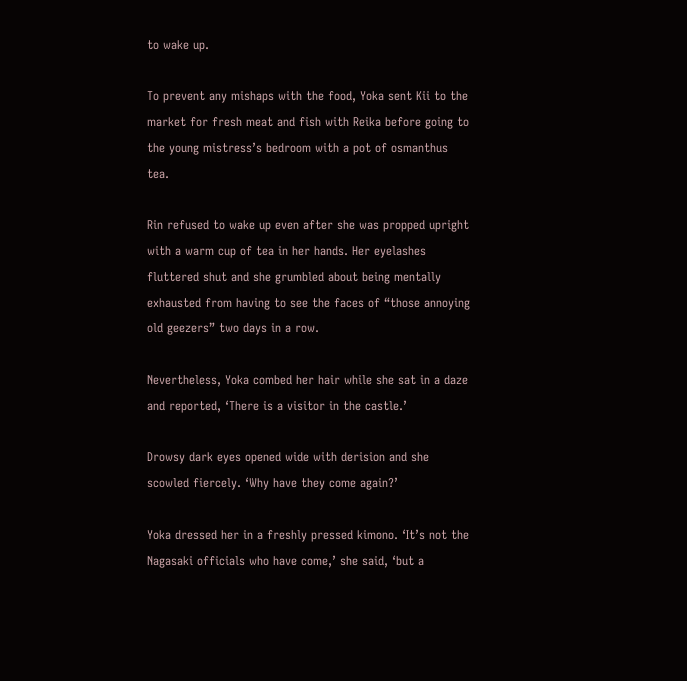to wake up.

To prevent any mishaps with the food, Yoka sent Kii to the market for fresh meat and fish with Reika before going to the young mistress’s bedroom with a pot of osmanthus tea.

Rin refused to wake up even after she was propped upright with a warm cup of tea in her hands. Her eyelashes fluttered shut and she grumbled about being mentally exhausted from having to see the faces of “those annoying old geezers” two days in a row.

Nevertheless, Yoka combed her hair while she sat in a daze and reported, ‘There is a visitor in the castle.’

Drowsy dark eyes opened wide with derision and she scowled fiercely. ‘Why have they come again?’

Yoka dressed her in a freshly pressed kimono. ‘It’s not the Nagasaki officials who have come,’ she said, ‘but a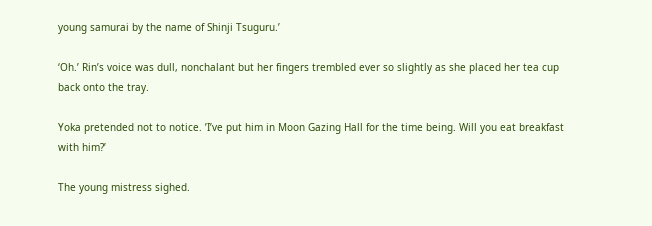young samurai by the name of Shinji Tsuguru.’

‘Oh.’ Rin’s voice was dull, nonchalant but her fingers trembled ever so slightly as she placed her tea cup back onto the tray.

Yoka pretended not to notice. ’I’ve put him in Moon Gazing Hall for the time being. Will you eat breakfast with him?’

The young mistress sighed.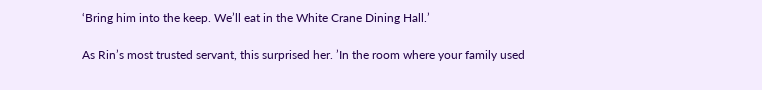‘Bring him into the keep. We’ll eat in the White Crane Dining Hall.’

As Rin’s most trusted servant, this surprised her. ’In the room where your family used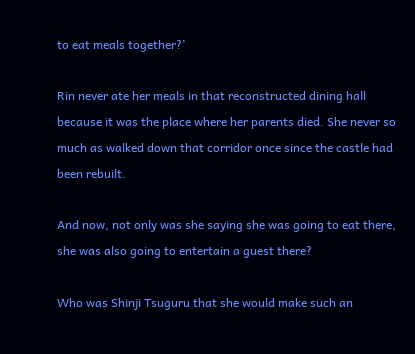to eat meals together?’

Rin never ate her meals in that reconstructed dining hall because it was the place where her parents died. She never so much as walked down that corridor once since the castle had been rebuilt.

And now, not only was she saying she was going to eat there, she was also going to entertain a guest there?

Who was Shinji Tsuguru that she would make such an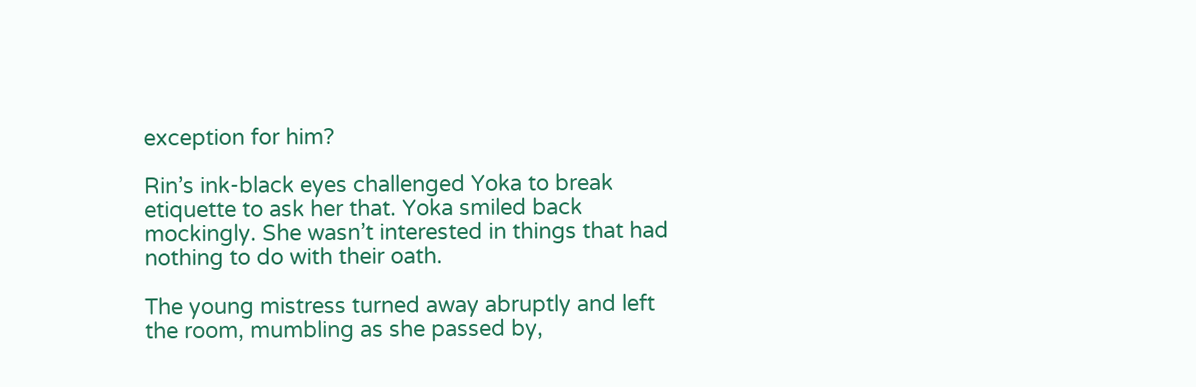exception for him?

Rin’s ink-black eyes challenged Yoka to break etiquette to ask her that. Yoka smiled back mockingly. She wasn’t interested in things that had nothing to do with their oath.

The young mistress turned away abruptly and left the room, mumbling as she passed by,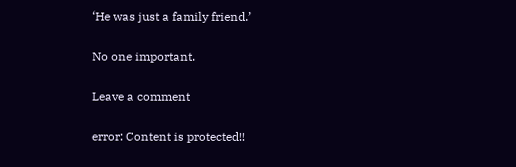‘He was just a family friend.’

No one important.

Leave a comment

error: Content is protected!!